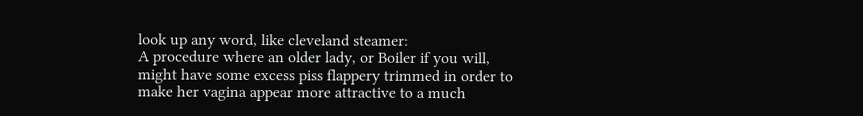look up any word, like cleveland steamer:
A procedure where an older lady, or Boiler if you will, might have some excess piss flappery trimmed in order to make her vagina appear more attractive to a much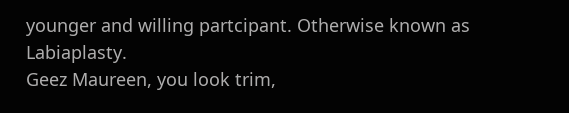younger and willing partcipant. Otherwise known as Labiaplasty.
Geez Maureen, you look trim,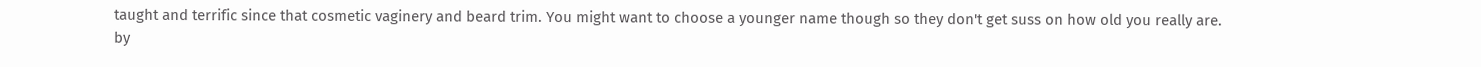taught and terrific since that cosmetic vaginery and beard trim. You might want to choose a younger name though so they don't get suss on how old you really are.
by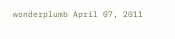wonderplumb April 07, 2011